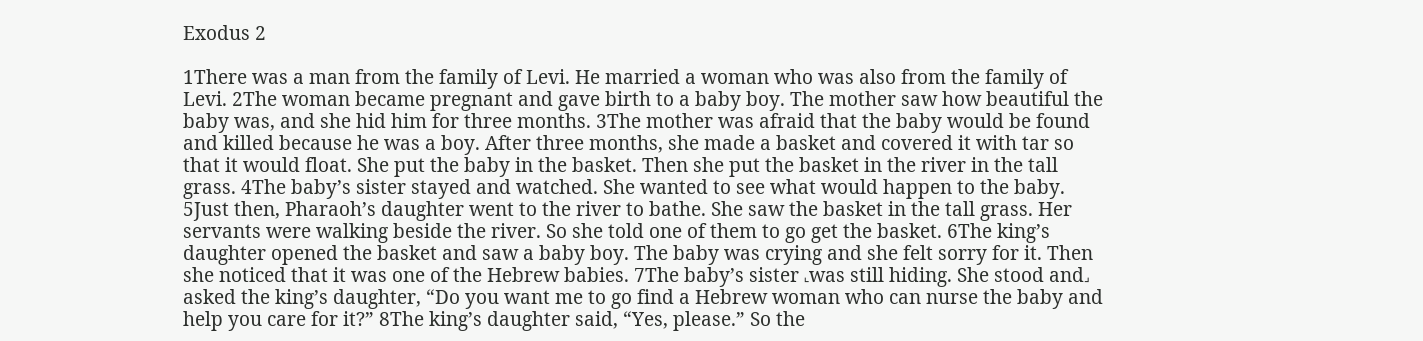Exodus 2

1There was a man from the family of Levi. He married a woman who was also from the family of Levi. 2The woman became pregnant and gave birth to a baby boy. The mother saw how beautiful the baby was, and she hid him for three months. 3The mother was afraid that the baby would be found and killed because he was a boy. After three months, she made a basket and covered it with tar so that it would float. She put the baby in the basket. Then she put the basket in the river in the tall grass. 4The baby’s sister stayed and watched. She wanted to see what would happen to the baby. 5Just then, Pharaoh’s daughter went to the river to bathe. She saw the basket in the tall grass. Her servants were walking beside the river. So she told one of them to go get the basket. 6The king’s daughter opened the basket and saw a baby boy. The baby was crying and she felt sorry for it. Then she noticed that it was one of the Hebrew babies. 7The baby’s sister ˻was still hiding. She stood and˼ asked the king’s daughter, “Do you want me to go find a Hebrew woman who can nurse the baby and help you care for it?” 8The king’s daughter said, “Yes, please.” So the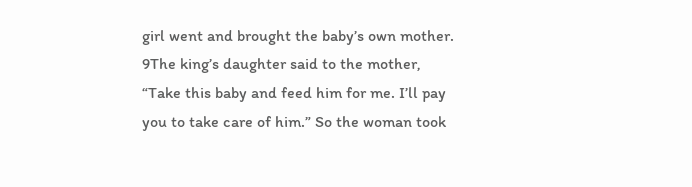girl went and brought the baby’s own mother. 9The king’s daughter said to the mother, “Take this baby and feed him for me. I’ll pay you to take care of him.” So the woman took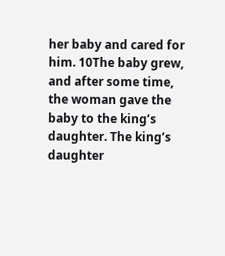her baby and cared for him. 10The baby grew, and after some time, the woman gave the baby to the king’s daughter. The king’s daughter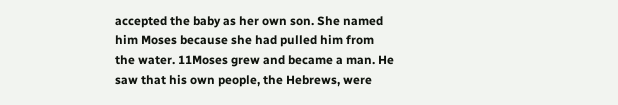accepted the baby as her own son. She named him Moses because she had pulled him from the water. 11Moses grew and became a man. He saw that his own people, the Hebrews, were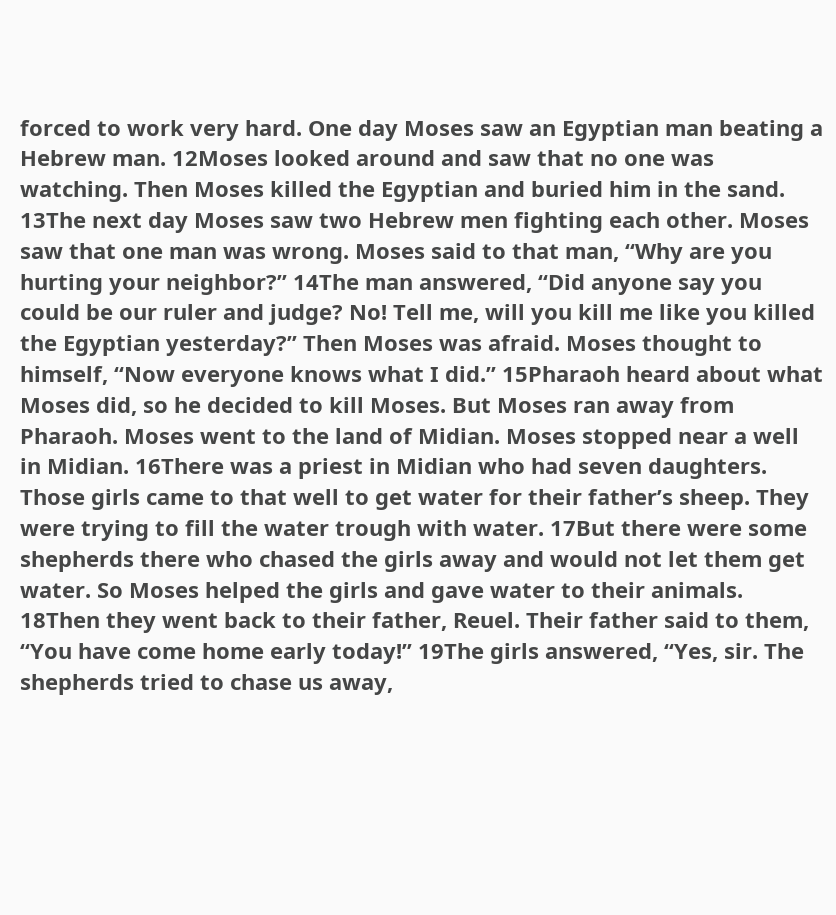forced to work very hard. One day Moses saw an Egyptian man beating a Hebrew man. 12Moses looked around and saw that no one was watching. Then Moses killed the Egyptian and buried him in the sand. 13The next day Moses saw two Hebrew men fighting each other. Moses saw that one man was wrong. Moses said to that man, “Why are you hurting your neighbor?” 14The man answered, “Did anyone say you could be our ruler and judge? No! Tell me, will you kill me like you killed the Egyptian yesterday?” Then Moses was afraid. Moses thought to himself, “Now everyone knows what I did.” 15Pharaoh heard about what Moses did, so he decided to kill Moses. But Moses ran away from Pharaoh. Moses went to the land of Midian. Moses stopped near a well in Midian. 16There was a priest in Midian who had seven daughters. Those girls came to that well to get water for their father’s sheep. They were trying to fill the water trough with water. 17But there were some shepherds there who chased the girls away and would not let them get water. So Moses helped the girls and gave water to their animals. 18Then they went back to their father, Reuel. Their father said to them, “You have come home early today!” 19The girls answered, “Yes, sir. The shepherds tried to chase us away,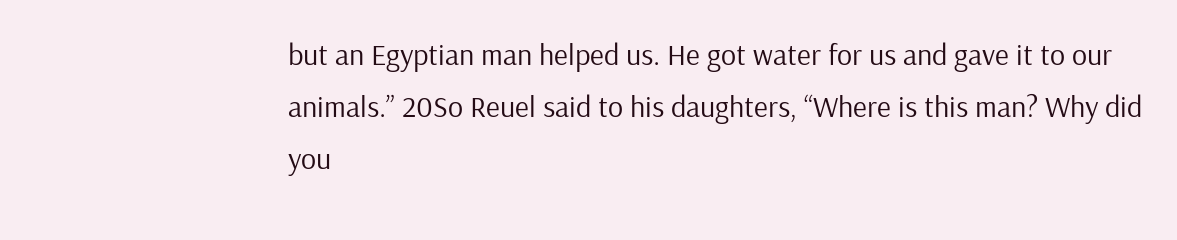but an Egyptian man helped us. He got water for us and gave it to our animals.” 20So Reuel said to his daughters, “Where is this man? Why did you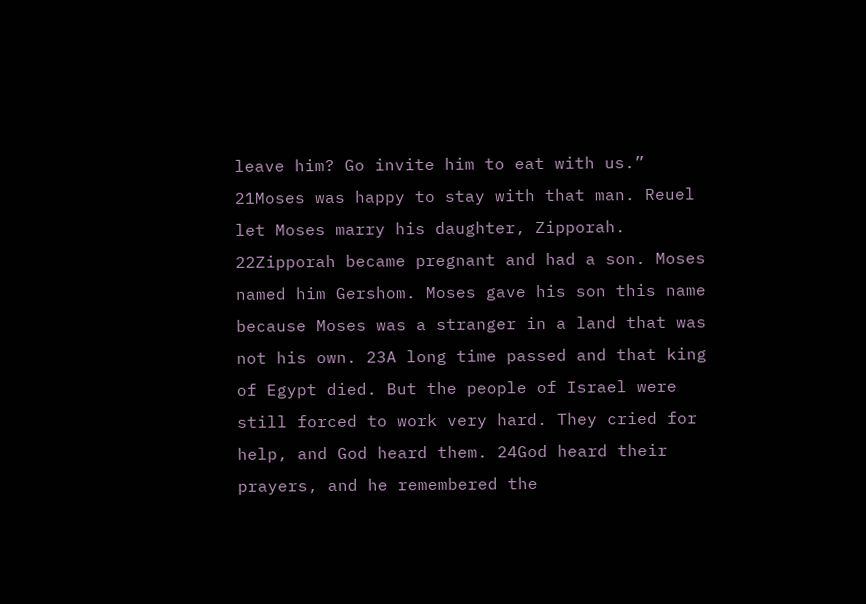leave him? Go invite him to eat with us.” 21Moses was happy to stay with that man. Reuel let Moses marry his daughter, Zipporah. 22Zipporah became pregnant and had a son. Moses named him Gershom. Moses gave his son this name because Moses was a stranger in a land that was not his own. 23A long time passed and that king of Egypt died. But the people of Israel were still forced to work very hard. They cried for help, and God heard them. 24God heard their prayers, and he remembered the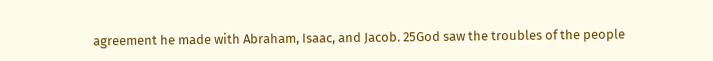agreement he made with Abraham, Isaac, and Jacob. 25God saw the troubles of the people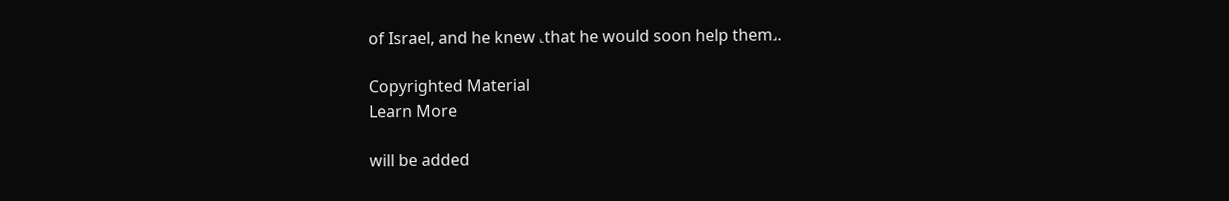of Israel, and he knew ˻that he would soon help them˼.

Copyrighted Material
Learn More

will be added